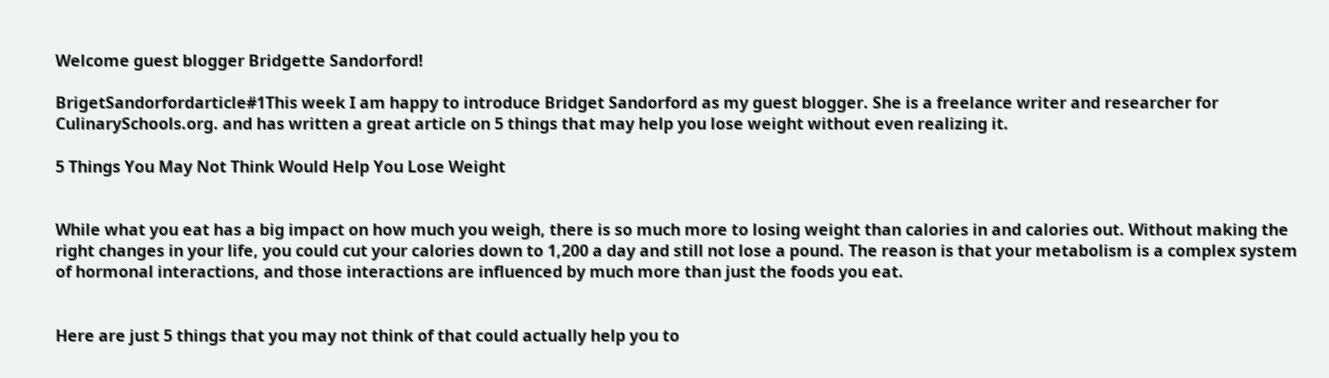Welcome guest blogger Bridgette Sandorford!

BrigetSandorfordarticle#1This week I am happy to introduce Bridget Sandorford as my guest blogger. She is a freelance writer and researcher for CulinarySchools.org. and has written a great article on 5 things that may help you lose weight without even realizing it.

5 Things You May Not Think Would Help You Lose Weight


While what you eat has a big impact on how much you weigh, there is so much more to losing weight than calories in and calories out. Without making the right changes in your life, you could cut your calories down to 1,200 a day and still not lose a pound. The reason is that your metabolism is a complex system of hormonal interactions, and those interactions are influenced by much more than just the foods you eat.


Here are just 5 things that you may not think of that could actually help you to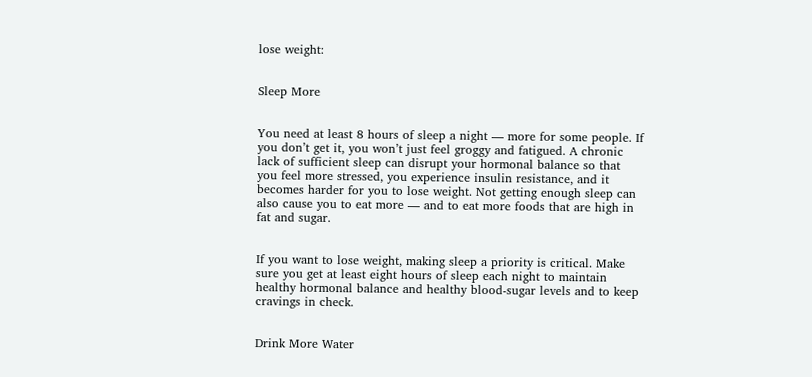lose weight:


Sleep More


You need at least 8 hours of sleep a night — more for some people. If you don’t get it, you won’t just feel groggy and fatigued. A chronic lack of sufficient sleep can disrupt your hormonal balance so that you feel more stressed, you experience insulin resistance, and it becomes harder for you to lose weight. Not getting enough sleep can also cause you to eat more — and to eat more foods that are high in fat and sugar.


If you want to lose weight, making sleep a priority is critical. Make sure you get at least eight hours of sleep each night to maintain healthy hormonal balance and healthy blood-sugar levels and to keep cravings in check.


Drink More Water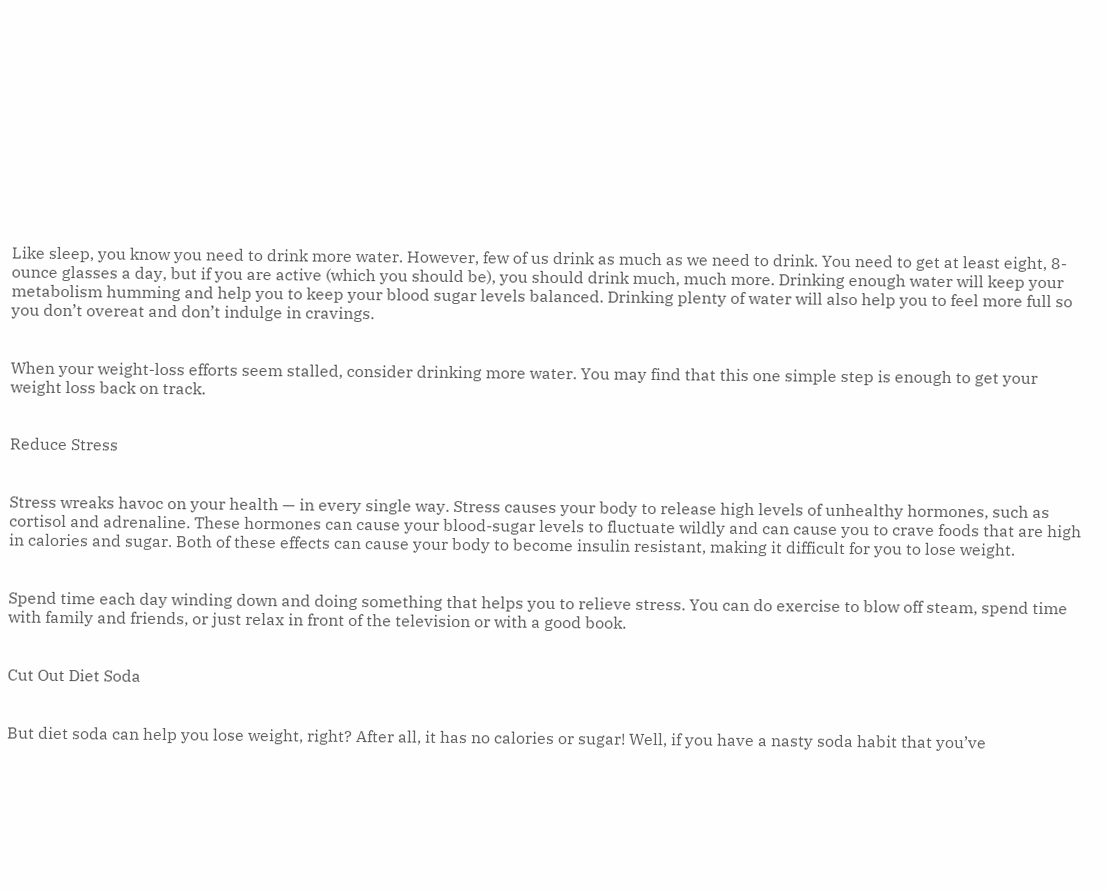Like sleep, you know you need to drink more water. However, few of us drink as much as we need to drink. You need to get at least eight, 8-ounce glasses a day, but if you are active (which you should be), you should drink much, much more. Drinking enough water will keep your metabolism humming and help you to keep your blood sugar levels balanced. Drinking plenty of water will also help you to feel more full so you don’t overeat and don’t indulge in cravings.


When your weight-loss efforts seem stalled, consider drinking more water. You may find that this one simple step is enough to get your weight loss back on track.


Reduce Stress


Stress wreaks havoc on your health — in every single way. Stress causes your body to release high levels of unhealthy hormones, such as cortisol and adrenaline. These hormones can cause your blood-sugar levels to fluctuate wildly and can cause you to crave foods that are high in calories and sugar. Both of these effects can cause your body to become insulin resistant, making it difficult for you to lose weight.


Spend time each day winding down and doing something that helps you to relieve stress. You can do exercise to blow off steam, spend time with family and friends, or just relax in front of the television or with a good book.


Cut Out Diet Soda


But diet soda can help you lose weight, right? After all, it has no calories or sugar! Well, if you have a nasty soda habit that you’ve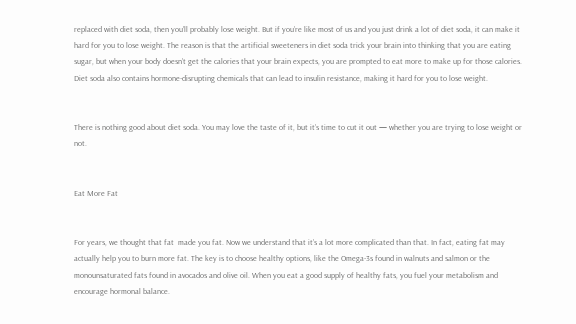replaced with diet soda, then you’ll probably lose weight. But if you’re like most of us and you just drink a lot of diet soda, it can make it hard for you to lose weight. The reason is that the artificial sweeteners in diet soda trick your brain into thinking that you are eating sugar, but when your body doesn’t get the calories that your brain expects, you are prompted to eat more to make up for those calories. Diet soda also contains hormone-disrupting chemicals that can lead to insulin resistance, making it hard for you to lose weight.


There is nothing good about diet soda. You may love the taste of it, but it’s time to cut it out — whether you are trying to lose weight or not.


Eat More Fat


For years, we thought that fat  made you fat. Now we understand that it’s a lot more complicated than that. In fact, eating fat may actually help you to burn more fat. The key is to choose healthy options, like the Omega-3s found in walnuts and salmon or the monounsaturated fats found in avocados and olive oil. When you eat a good supply of healthy fats, you fuel your metabolism and encourage hormonal balance.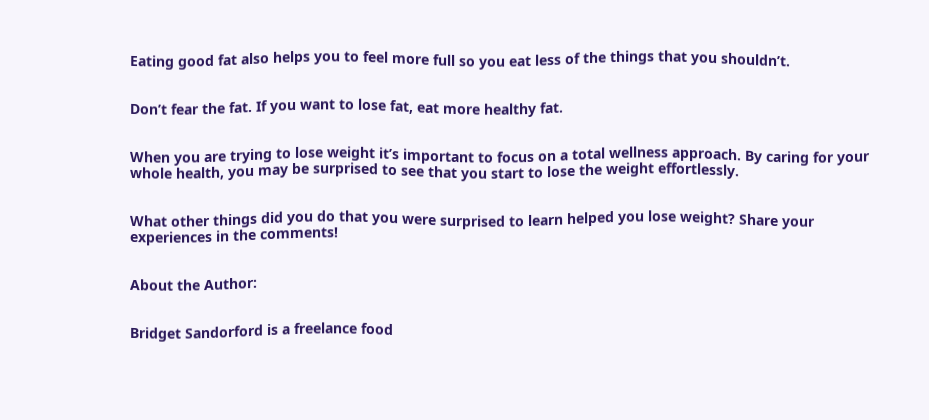Eating good fat also helps you to feel more full so you eat less of the things that you shouldn’t.


Don’t fear the fat. If you want to lose fat, eat more healthy fat.


When you are trying to lose weight it’s important to focus on a total wellness approach. By caring for your whole health, you may be surprised to see that you start to lose the weight effortlessly.


What other things did you do that you were surprised to learn helped you lose weight? Share your experiences in the comments!


About the Author:


Bridget Sandorford is a freelance food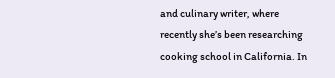and culinary writer, where recently she’s been researching cooking school in California. In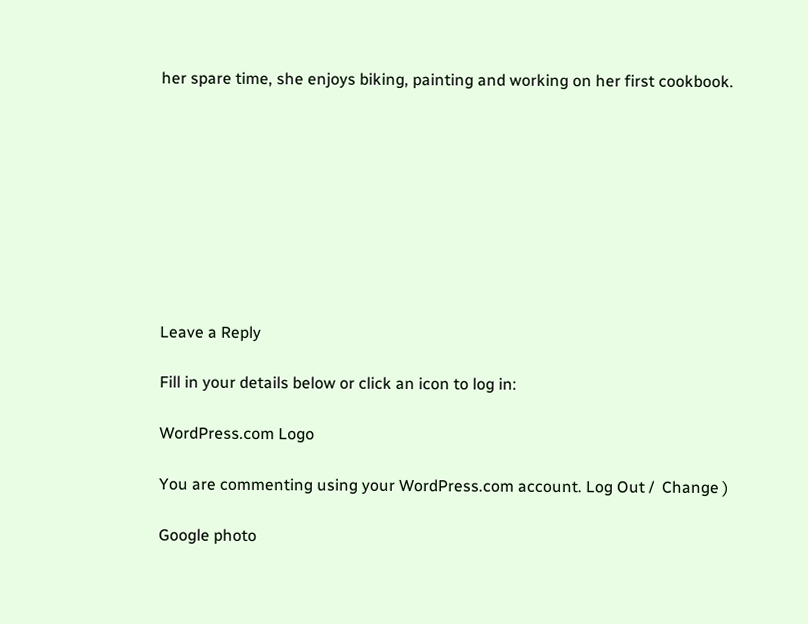her spare time, she enjoys biking, painting and working on her first cookbook.









Leave a Reply

Fill in your details below or click an icon to log in:

WordPress.com Logo

You are commenting using your WordPress.com account. Log Out /  Change )

Google photo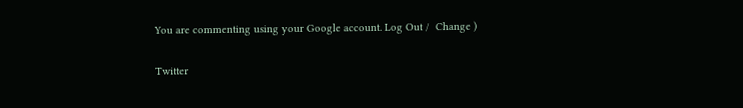You are commenting using your Google account. Log Out /  Change )

Twitter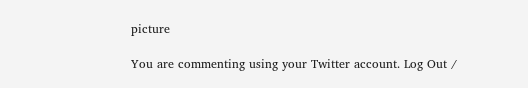picture

You are commenting using your Twitter account. Log Out /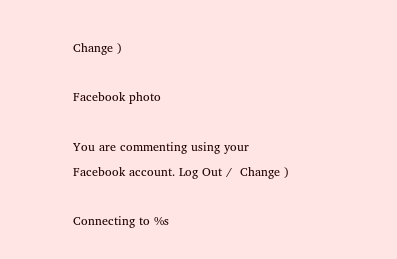Change )

Facebook photo

You are commenting using your Facebook account. Log Out /  Change )

Connecting to %s